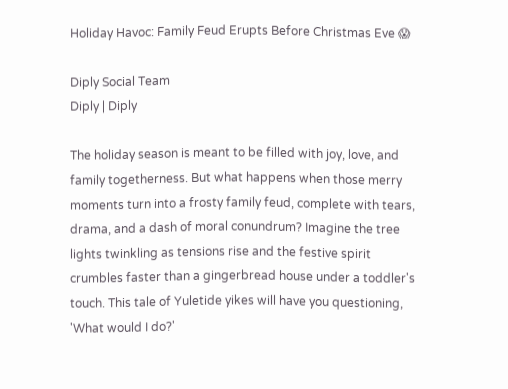Holiday Havoc: Family Feud Erupts Before Christmas Eve 😱

Diply Social Team
Diply | Diply

The holiday season is meant to be filled with joy, love, and family togetherness. But what happens when those merry moments turn into a frosty family feud, complete with tears, drama, and a dash of moral conundrum? Imagine the tree lights twinkling as tensions rise and the festive spirit crumbles faster than a gingerbread house under a toddler's touch. This tale of Yuletide yikes will have you questioning, 'What would I do?'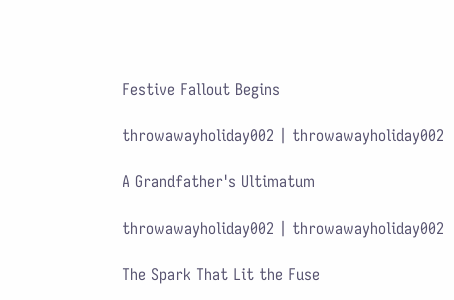Festive Fallout Begins

throwawayholiday002 | throwawayholiday002

A Grandfather's Ultimatum

throwawayholiday002 | throwawayholiday002

The Spark That Lit the Fuse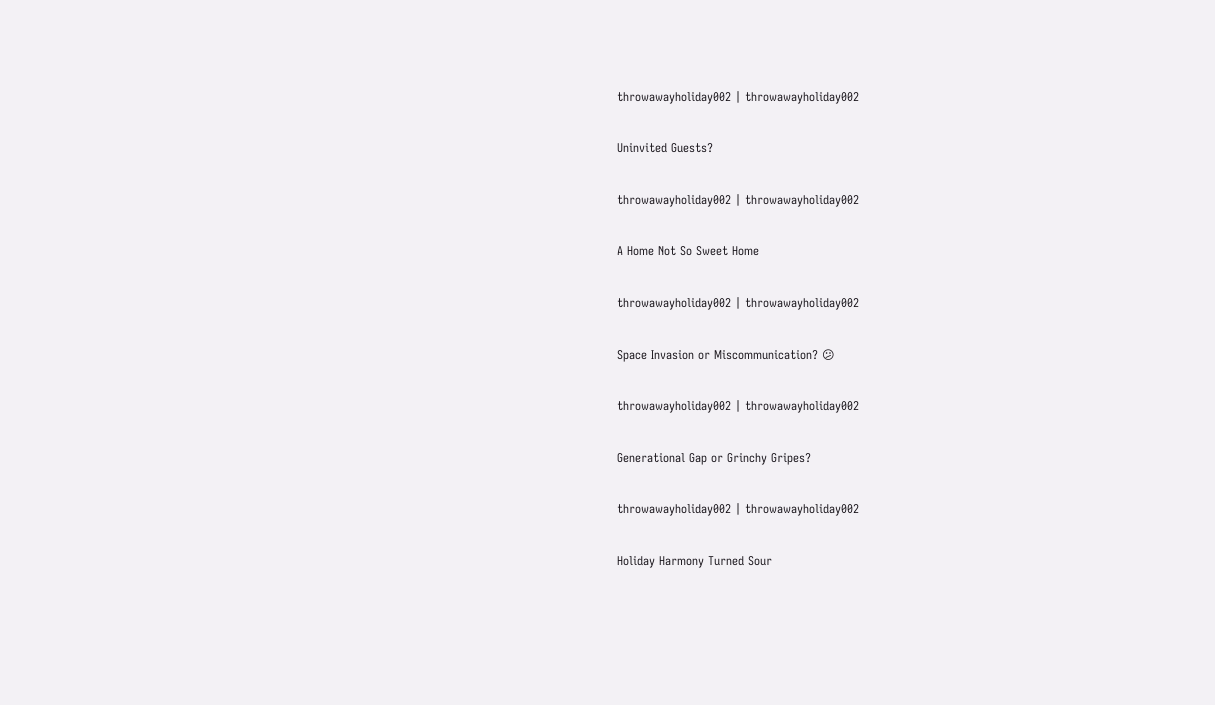throwawayholiday002 | throwawayholiday002

Uninvited Guests?

throwawayholiday002 | throwawayholiday002

A Home Not So Sweet Home

throwawayholiday002 | throwawayholiday002

Space Invasion or Miscommunication? 😕

throwawayholiday002 | throwawayholiday002

Generational Gap or Grinchy Gripes?

throwawayholiday002 | throwawayholiday002

Holiday Harmony Turned Sour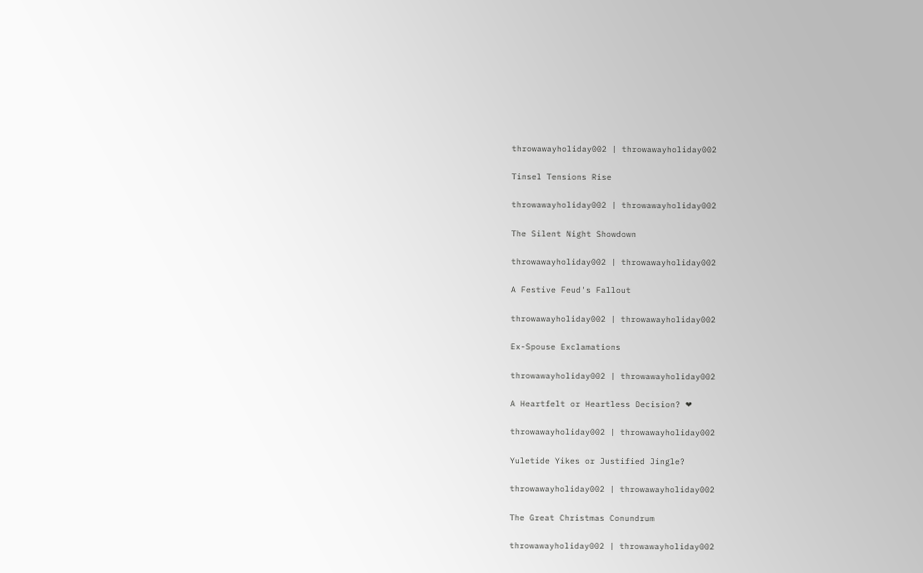throwawayholiday002 | throwawayholiday002

Tinsel Tensions Rise

throwawayholiday002 | throwawayholiday002

The Silent Night Showdown

throwawayholiday002 | throwawayholiday002

A Festive Feud's Fallout

throwawayholiday002 | throwawayholiday002

Ex-Spouse Exclamations

throwawayholiday002 | throwawayholiday002

A Heartfelt or Heartless Decision? ❤

throwawayholiday002 | throwawayholiday002

Yuletide Yikes or Justified Jingle?

throwawayholiday002 | throwawayholiday002

The Great Christmas Conundrum

throwawayholiday002 | throwawayholiday002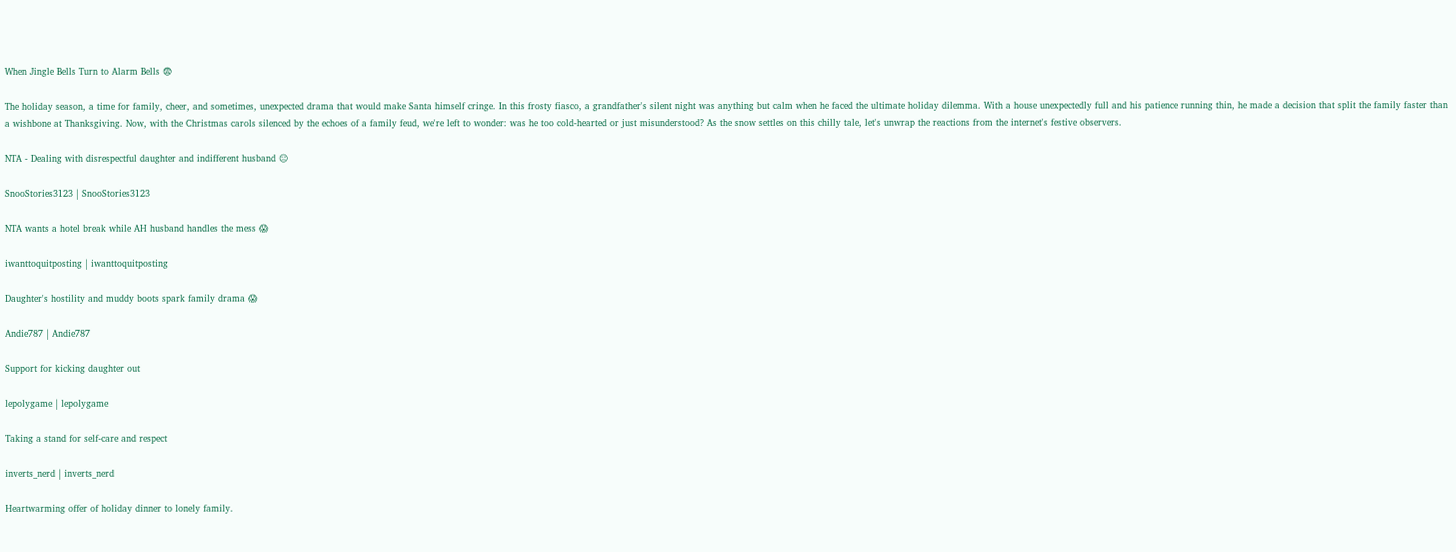When Jingle Bells Turn to Alarm Bells 😨

The holiday season, a time for family, cheer, and sometimes, unexpected drama that would make Santa himself cringe. In this frosty fiasco, a grandfather's silent night was anything but calm when he faced the ultimate holiday dilemma. With a house unexpectedly full and his patience running thin, he made a decision that split the family faster than a wishbone at Thanksgiving. Now, with the Christmas carols silenced by the echoes of a family feud, we're left to wonder: was he too cold-hearted or just misunderstood? As the snow settles on this chilly tale, let's unwrap the reactions from the internet's festive observers.

NTA - Dealing with disrespectful daughter and indifferent husband 😑

SnooStories3123 | SnooStories3123

NTA wants a hotel break while AH husband handles the mess 😱

iwanttoquitposting | iwanttoquitposting

Daughter's hostility and muddy boots spark family drama 😱

Andie787 | Andie787

Support for kicking daughter out

lepolygame | lepolygame

Taking a stand for self-care and respect

inverts_nerd | inverts_nerd

Heartwarming offer of holiday dinner to lonely family.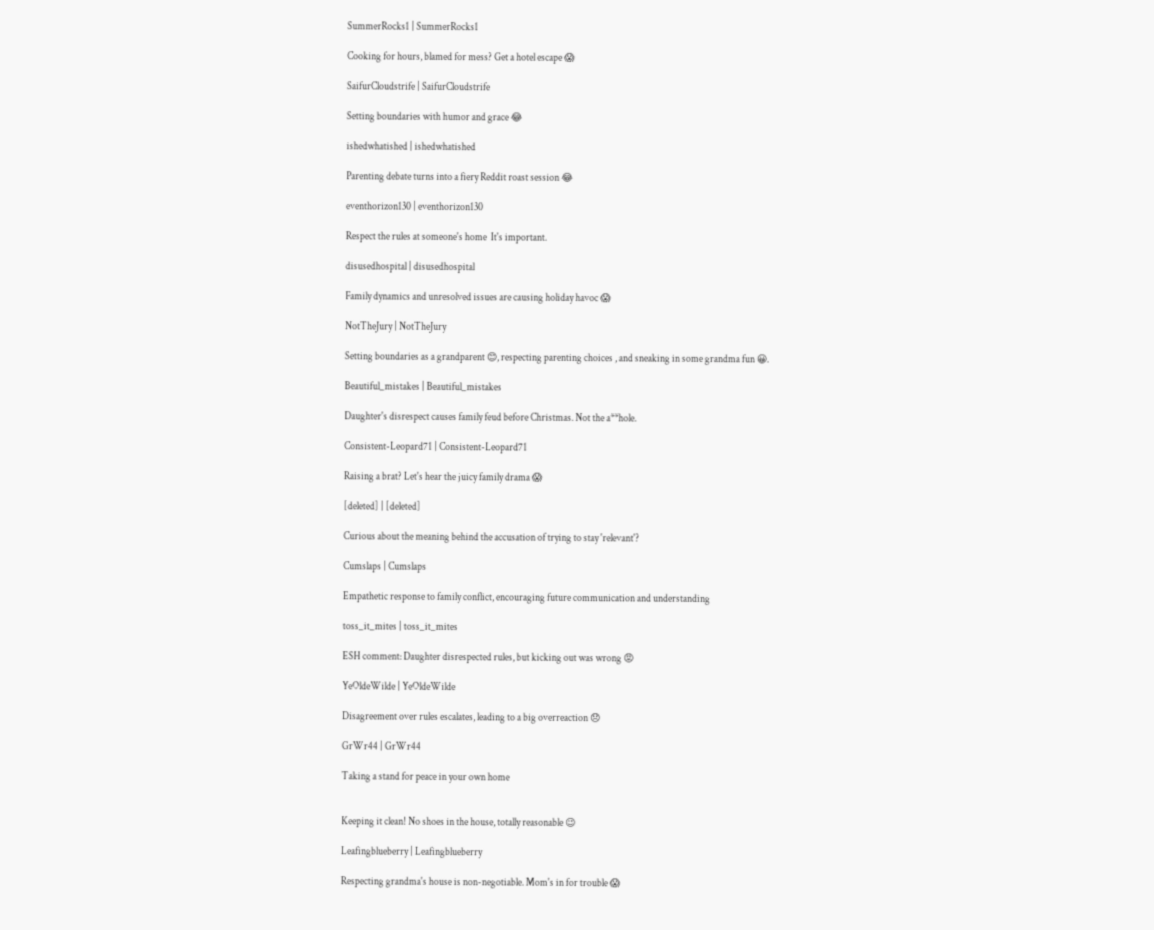SummerRocks1 | SummerRocks1

Cooking for hours, blamed for mess? Get a hotel escape 😱

SaifurCloudstrife | SaifurCloudstrife

Setting boundaries with humor and grace 😂

ishedwhatished | ishedwhatished

Parenting debate turns into a fiery Reddit roast session 😂

eventhorizon130 | eventhorizon130

Respect the rules at someone's home  It's important.

disusedhospital | disusedhospital

Family dynamics and unresolved issues are causing holiday havoc 😱

NotTheJury | NotTheJury

Setting boundaries as a grandparent 😊, respecting parenting choices , and sneaking in some grandma fun 😀.

Beautiful_mistakes | Beautiful_mistakes

Daughter's disrespect causes family feud before Christmas. Not the a**hole.

Consistent-Leopard71 | Consistent-Leopard71

Raising a brat? Let's hear the juicy family drama 😱

[deleted] | [deleted]

Curious about the meaning behind the accusation of trying to stay 'relevant'?

Cumslaps | Cumslaps

Empathetic response to family conflict, encouraging future communication and understanding

toss_it_mites | toss_it_mites

ESH comment: Daughter disrespected rules, but kicking out was wrong 😡

YeOldeWilde | YeOldeWilde

Disagreement over rules escalates, leading to a big overreaction 😞

GrWr44 | GrWr44

Taking a stand for peace in your own home


Keeping it clean! No shoes in the house, totally reasonable 😉

Leafingblueberry | Leafingblueberry

Respecting grandma's house is non-negotiable. Mom's in for trouble 😱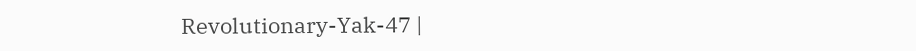Revolutionary-Yak-47 |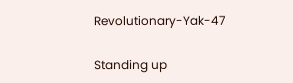Revolutionary-Yak-47

Standing up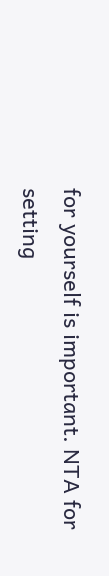for yourself is important. NTA for setting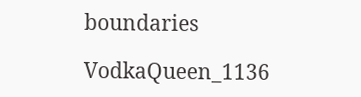boundaries

VodkaQueen_1136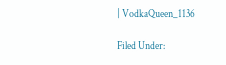| VodkaQueen_1136

Filed Under: